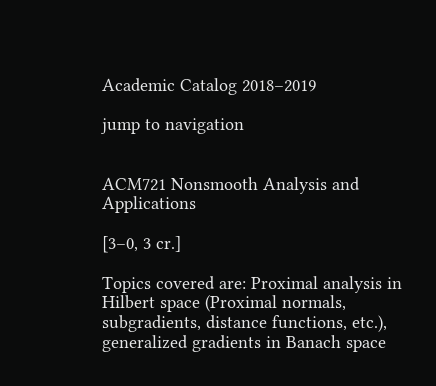Academic Catalog 2018–2019

jump to navigation


ACM721 Nonsmooth Analysis and Applications

[3–0, 3 cr.]

Topics covered are: Proximal analysis in Hilbert space (Proximal normals, subgradients, distance functions, etc.), generalized gradients in Banach space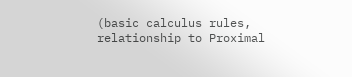(basic calculus rules, relationship to Proximal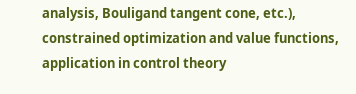analysis, Bouligand tangent cone, etc.), constrained optimization and value functions, application in control theory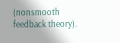(nonsmooth feedback theory).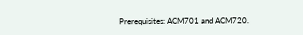Prerequisites: ACM701 and ACM720.